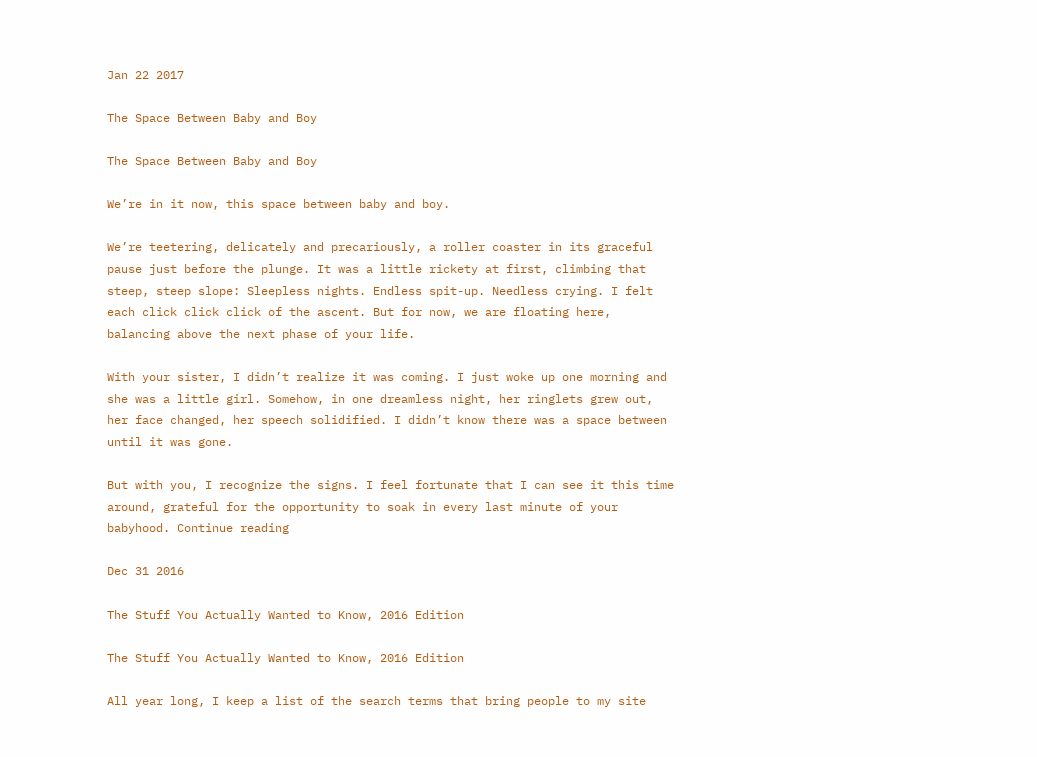Jan 22 2017

The Space Between Baby and Boy

The Space Between Baby and Boy

We’re in it now, this space between baby and boy.

We’re teetering, delicately and precariously, a roller coaster in its graceful pause just before the plunge. It was a little rickety at first, climbing that steep, steep slope: Sleepless nights. Endless spit-up. Needless crying. I felt each click click click of the ascent. But for now, we are floating here, balancing above the next phase of your life.

With your sister, I didn’t realize it was coming. I just woke up one morning and she was a little girl. Somehow, in one dreamless night, her ringlets grew out, her face changed, her speech solidified. I didn’t know there was a space between until it was gone.

But with you, I recognize the signs. I feel fortunate that I can see it this time around, grateful for the opportunity to soak in every last minute of your babyhood. Continue reading

Dec 31 2016

The Stuff You Actually Wanted to Know, 2016 Edition

The Stuff You Actually Wanted to Know, 2016 Edition

All year long, I keep a list of the search terms that bring people to my site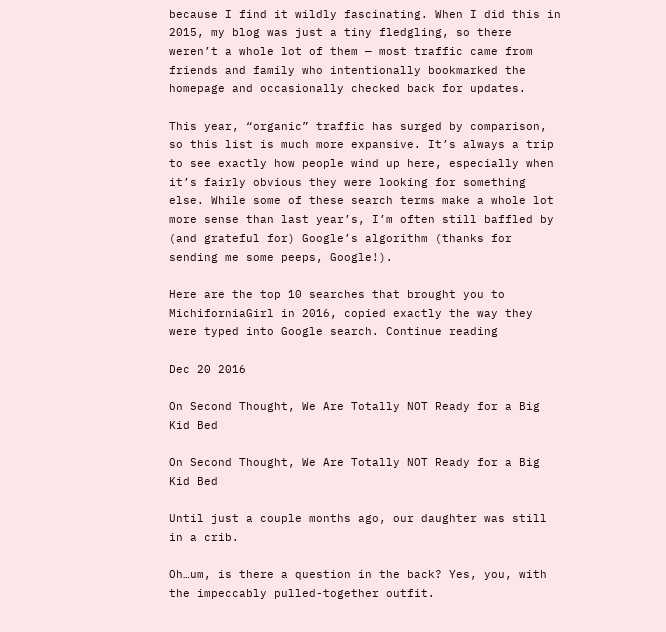because I find it wildly fascinating. When I did this in 2015, my blog was just a tiny fledgling, so there weren’t a whole lot of them — most traffic came from friends and family who intentionally bookmarked the homepage and occasionally checked back for updates.

This year, “organic” traffic has surged by comparison, so this list is much more expansive. It’s always a trip to see exactly how people wind up here, especially when it’s fairly obvious they were looking for something else. While some of these search terms make a whole lot more sense than last year’s, I’m often still baffled by (and grateful for) Google’s algorithm (thanks for sending me some peeps, Google!).

Here are the top 10 searches that brought you to MichiforniaGirl in 2016, copied exactly the way they were typed into Google search. Continue reading

Dec 20 2016

On Second Thought, We Are Totally NOT Ready for a Big Kid Bed

On Second Thought, We Are Totally NOT Ready for a Big Kid Bed

Until just a couple months ago, our daughter was still in a crib.

Oh…um, is there a question in the back? Yes, you, with the impeccably pulled-together outfit.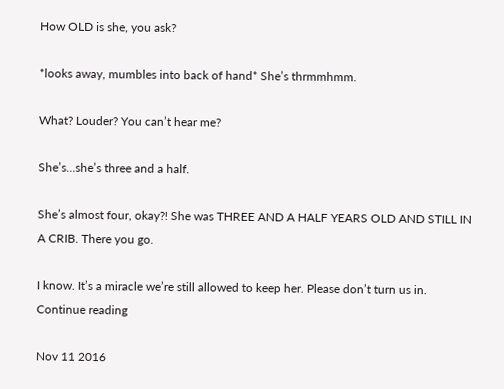How OLD is she, you ask?

*looks away, mumbles into back of hand* She’s thrmmhmm.

What? Louder? You can’t hear me?

She’s…she’s three and a half.

She’s almost four, okay?! She was THREE AND A HALF YEARS OLD AND STILL IN A CRIB. There you go.

I know. It’s a miracle we’re still allowed to keep her. Please don’t turn us in. Continue reading

Nov 11 2016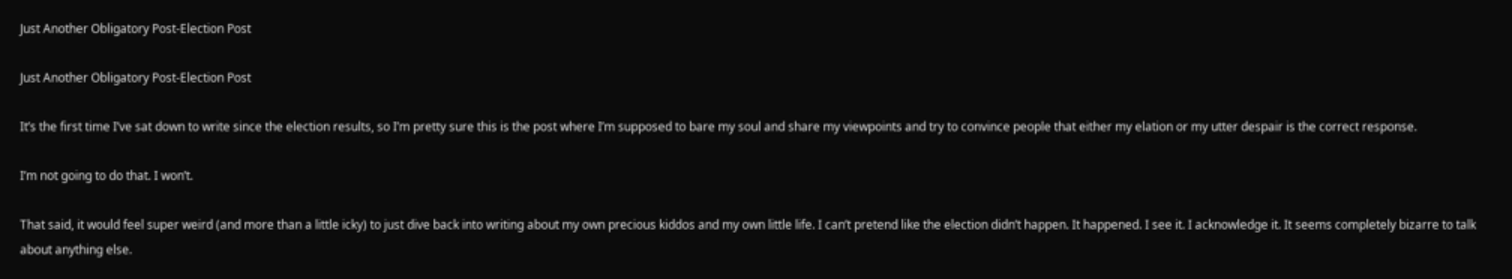Just Another Obligatory Post-Election Post

Just Another Obligatory Post-Election Post

It’s the first time I’ve sat down to write since the election results, so I’m pretty sure this is the post where I’m supposed to bare my soul and share my viewpoints and try to convince people that either my elation or my utter despair is the correct response.

I’m not going to do that. I won’t.

That said, it would feel super weird (and more than a little icky) to just dive back into writing about my own precious kiddos and my own little life. I can’t pretend like the election didn’t happen. It happened. I see it. I acknowledge it. It seems completely bizarre to talk about anything else.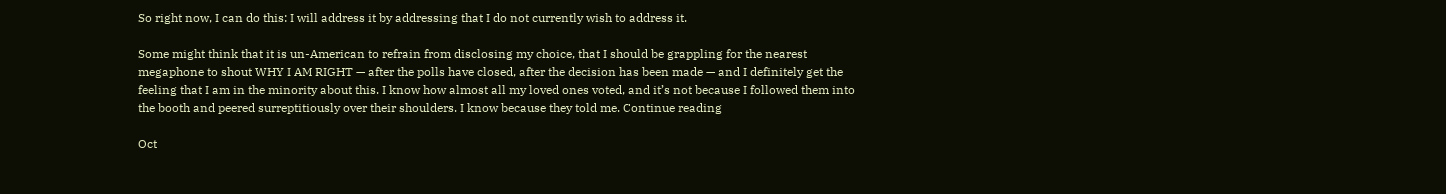So right now, I can do this: I will address it by addressing that I do not currently wish to address it.

Some might think that it is un-American to refrain from disclosing my choice, that I should be grappling for the nearest megaphone to shout WHY I AM RIGHT — after the polls have closed, after the decision has been made — and I definitely get the feeling that I am in the minority about this. I know how almost all my loved ones voted, and it’s not because I followed them into the booth and peered surreptitiously over their shoulders. I know because they told me. Continue reading

Oct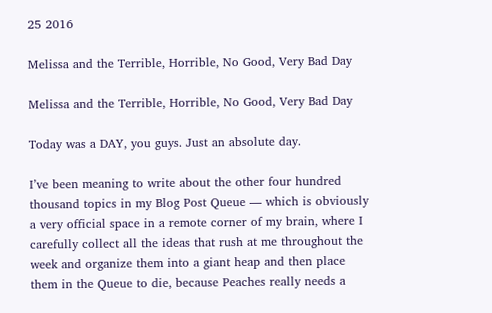25 2016

Melissa and the Terrible, Horrible, No Good, Very Bad Day

Melissa and the Terrible, Horrible, No Good, Very Bad Day

Today was a DAY, you guys. Just an absolute day.

I’ve been meaning to write about the other four hundred thousand topics in my Blog Post Queue — which is obviously a very official space in a remote corner of my brain, where I carefully collect all the ideas that rush at me throughout the week and organize them into a giant heap and then place them in the Queue to die, because Peaches really needs a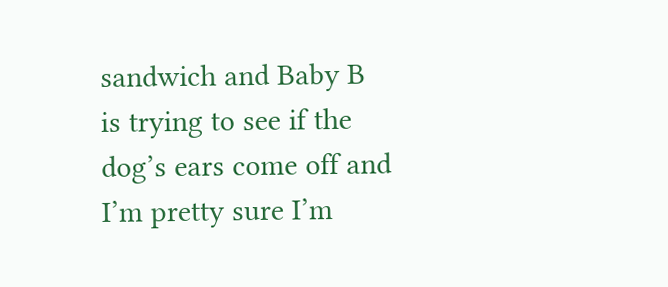sandwich and Baby B is trying to see if the dog’s ears come off and I’m pretty sure I’m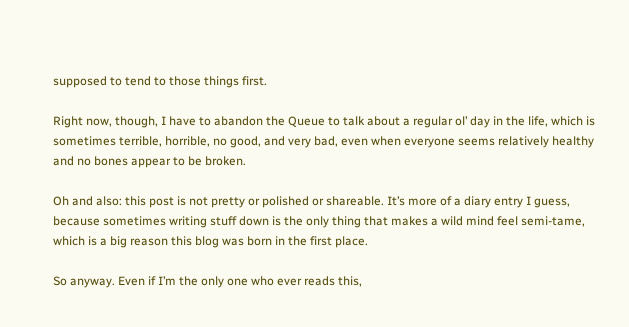supposed to tend to those things first.

Right now, though, I have to abandon the Queue to talk about a regular ol’ day in the life, which is sometimes terrible, horrible, no good, and very bad, even when everyone seems relatively healthy and no bones appear to be broken.

Oh and also: this post is not pretty or polished or shareable. It’s more of a diary entry I guess, because sometimes writing stuff down is the only thing that makes a wild mind feel semi-tame, which is a big reason this blog was born in the first place.

So anyway. Even if I’m the only one who ever reads this,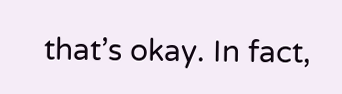that’s okay. In fact,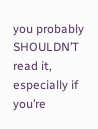you probably SHOULDN’T read it, especially if you’re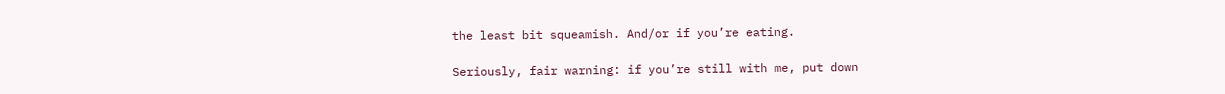the least bit squeamish. And/or if you’re eating.

Seriously, fair warning: if you’re still with me, put down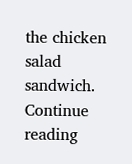the chicken salad sandwich. Continue reading